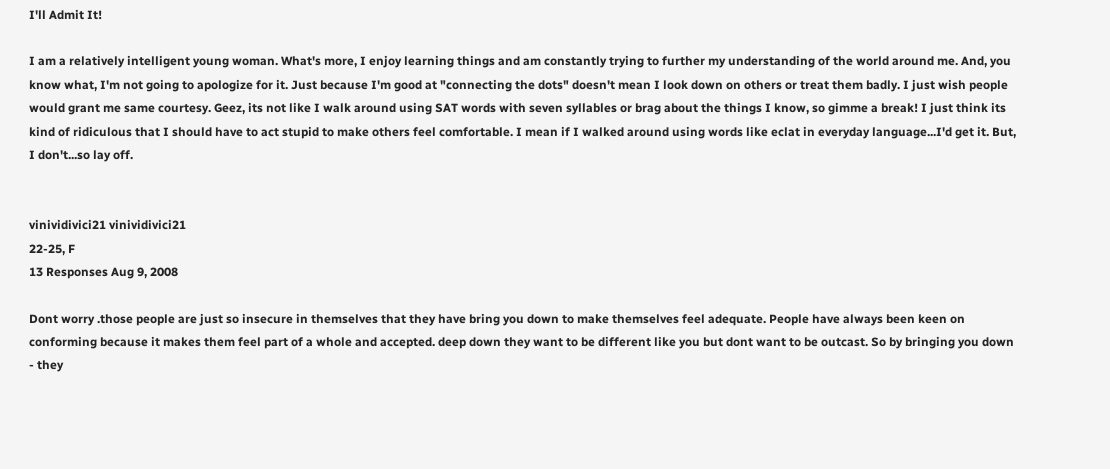I'll Admit It!

I am a relatively intelligent young woman. What's more, I enjoy learning things and am constantly trying to further my understanding of the world around me. And, you know what, I'm not going to apologize for it. Just because I'm good at "connecting the dots" doesn't mean I look down on others or treat them badly. I just wish people would grant me same courtesy. Geez, its not like I walk around using SAT words with seven syllables or brag about the things I know, so gimme a break! I just think its kind of ridiculous that I should have to act stupid to make others feel comfortable. I mean if I walked around using words like eclat in everyday language...I'd get it. But, I don't...so lay off.


vinividivici21 vinividivici21
22-25, F
13 Responses Aug 9, 2008

Dont worry .those people are just so insecure in themselves that they have bring you down to make themselves feel adequate. People have always been keen on conforming because it makes them feel part of a whole and accepted. deep down they want to be different like you but dont want to be outcast. So by bringing you down - they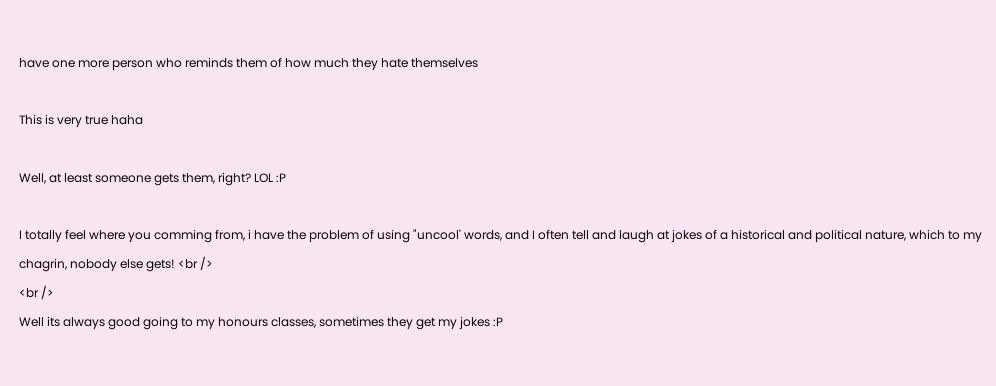have one more person who reminds them of how much they hate themselves

This is very true haha

Well, at least someone gets them, right? LOL :P

I totally feel where you comming from, i have the problem of using "uncool' words, and I often tell and laugh at jokes of a historical and political nature, which to my chagrin, nobody else gets! <br />
<br />
Well its always good going to my honours classes, sometimes they get my jokes :P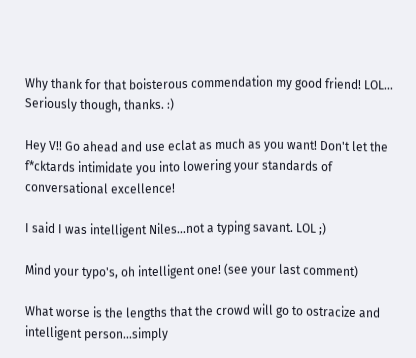Why thank for that boisterous commendation my good friend! LOL... Seriously though, thanks. :)

Hey V!! Go ahead and use eclat as much as you want! Don't let the f*cktards intimidate you into lowering your standards of conversational excellence!

I said I was intelligent Niles...not a typing savant. LOL ;)

Mind your typo's, oh intelligent one! (see your last comment)

What worse is the lengths that the crowd will go to ostracize and intelligent person...simply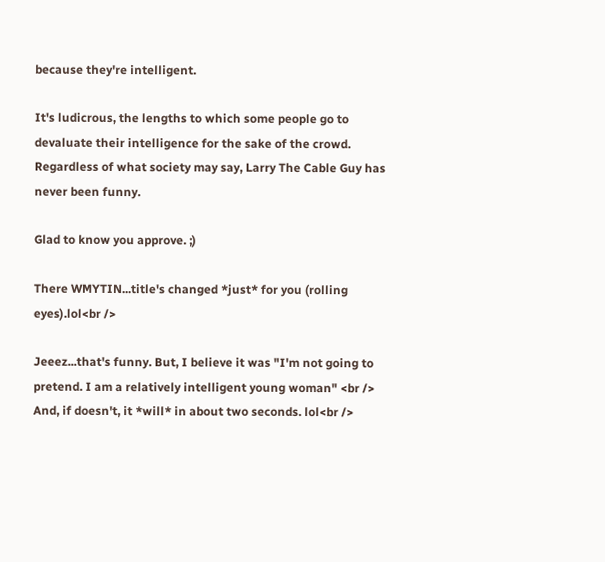because they're intelligent.

It's ludicrous, the lengths to which some people go to devaluate their intelligence for the sake of the crowd. Regardless of what society may say, Larry The Cable Guy has never been funny.

Glad to know you approve. ;)

There WMYTIN...title's changed *just* for you (rolling eyes).lol<br />

Jeeez...that's funny. But, I believe it was "I'm not going to pretend. I am a relatively intelligent young woman" <br />
And, if doesn't, it *will* in about two seconds. lol<br />